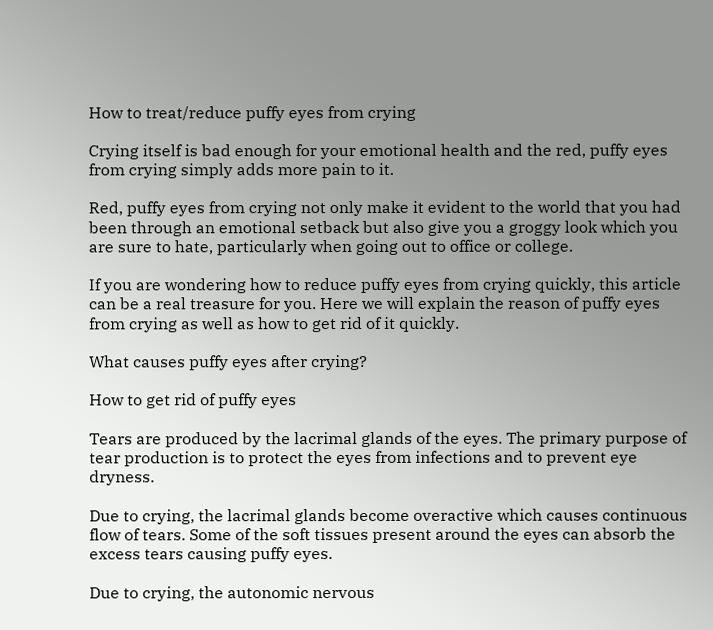How to treat/reduce puffy eyes from crying

Crying itself is bad enough for your emotional health and the red, puffy eyes from crying simply adds more pain to it.

Red, puffy eyes from crying not only make it evident to the world that you had been through an emotional setback but also give you a groggy look which you are sure to hate, particularly when going out to office or college.

If you are wondering how to reduce puffy eyes from crying quickly, this article can be a real treasure for you. Here we will explain the reason of puffy eyes from crying as well as how to get rid of it quickly.

What causes puffy eyes after crying?

How to get rid of puffy eyes

Tears are produced by the lacrimal glands of the eyes. The primary purpose of tear production is to protect the eyes from infections and to prevent eye dryness.

Due to crying, the lacrimal glands become overactive which causes continuous flow of tears. Some of the soft tissues present around the eyes can absorb the excess tears causing puffy eyes.

Due to crying, the autonomic nervous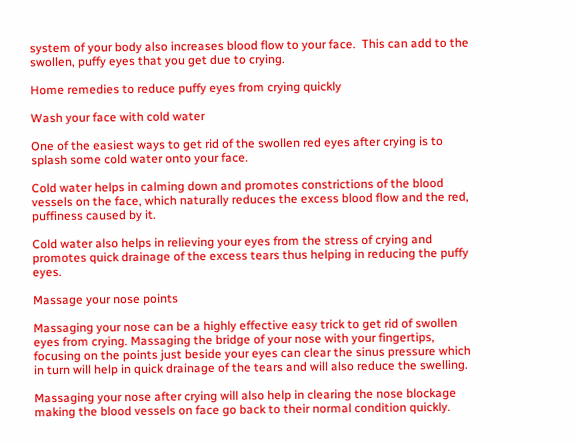system of your body also increases blood flow to your face.  This can add to the swollen, puffy eyes that you get due to crying.

Home remedies to reduce puffy eyes from crying quickly

Wash your face with cold water

One of the easiest ways to get rid of the swollen red eyes after crying is to splash some cold water onto your face.

Cold water helps in calming down and promotes constrictions of the blood vessels on the face, which naturally reduces the excess blood flow and the red, puffiness caused by it.

Cold water also helps in relieving your eyes from the stress of crying and promotes quick drainage of the excess tears thus helping in reducing the puffy eyes.

Massage your nose points

Massaging your nose can be a highly effective easy trick to get rid of swollen eyes from crying. Massaging the bridge of your nose with your fingertips, focusing on the points just beside your eyes can clear the sinus pressure which in turn will help in quick drainage of the tears and will also reduce the swelling.

Massaging your nose after crying will also help in clearing the nose blockage making the blood vessels on face go back to their normal condition quickly.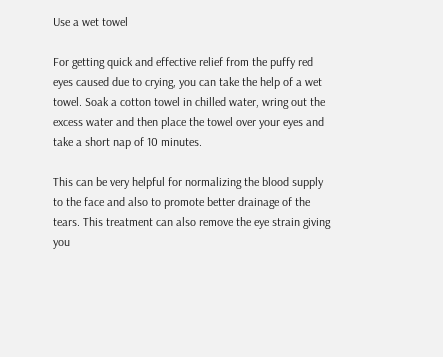Use a wet towel

For getting quick and effective relief from the puffy red eyes caused due to crying, you can take the help of a wet towel. Soak a cotton towel in chilled water, wring out the excess water and then place the towel over your eyes and take a short nap of 10 minutes.

This can be very helpful for normalizing the blood supply to the face and also to promote better drainage of the tears. This treatment can also remove the eye strain giving you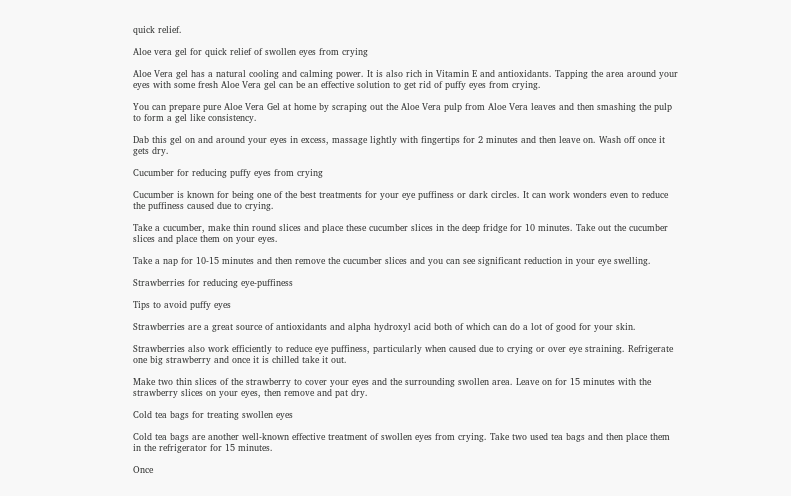quick relief.

Aloe vera gel for quick relief of swollen eyes from crying

Aloe Vera gel has a natural cooling and calming power. It is also rich in Vitamin E and antioxidants. Tapping the area around your eyes with some fresh Aloe Vera gel can be an effective solution to get rid of puffy eyes from crying.

You can prepare pure Aloe Vera Gel at home by scraping out the Aloe Vera pulp from Aloe Vera leaves and then smashing the pulp to form a gel like consistency.

Dab this gel on and around your eyes in excess, massage lightly with fingertips for 2 minutes and then leave on. Wash off once it gets dry.

Cucumber for reducing puffy eyes from crying

Cucumber is known for being one of the best treatments for your eye puffiness or dark circles. It can work wonders even to reduce the puffiness caused due to crying.

Take a cucumber, make thin round slices and place these cucumber slices in the deep fridge for 10 minutes. Take out the cucumber slices and place them on your eyes.

Take a nap for 10-15 minutes and then remove the cucumber slices and you can see significant reduction in your eye swelling.

Strawberries for reducing eye-puffiness

Tips to avoid puffy eyes

Strawberries are a great source of antioxidants and alpha hydroxyl acid both of which can do a lot of good for your skin.

Strawberries also work efficiently to reduce eye puffiness, particularly when caused due to crying or over eye straining. Refrigerate one big strawberry and once it is chilled take it out.

Make two thin slices of the strawberry to cover your eyes and the surrounding swollen area. Leave on for 15 minutes with the strawberry slices on your eyes, then remove and pat dry.

Cold tea bags for treating swollen eyes

Cold tea bags are another well-known effective treatment of swollen eyes from crying. Take two used tea bags and then place them in the refrigerator for 15 minutes.

Once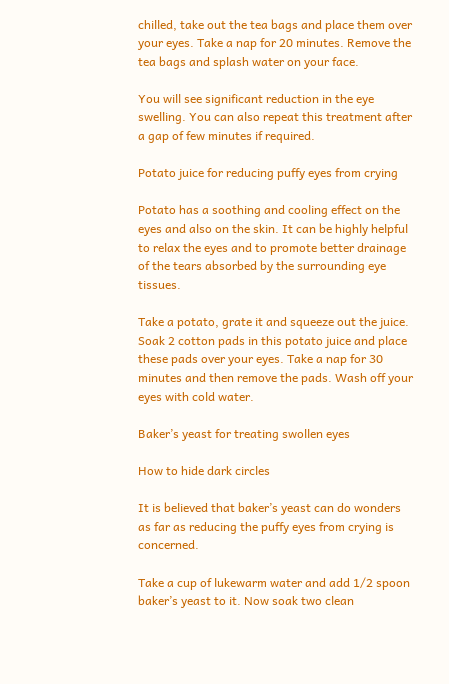chilled, take out the tea bags and place them over your eyes. Take a nap for 20 minutes. Remove the tea bags and splash water on your face.

You will see significant reduction in the eye swelling. You can also repeat this treatment after a gap of few minutes if required.

Potato juice for reducing puffy eyes from crying

Potato has a soothing and cooling effect on the eyes and also on the skin. It can be highly helpful to relax the eyes and to promote better drainage of the tears absorbed by the surrounding eye tissues.

Take a potato, grate it and squeeze out the juice. Soak 2 cotton pads in this potato juice and place these pads over your eyes. Take a nap for 30 minutes and then remove the pads. Wash off your eyes with cold water.

Baker’s yeast for treating swollen eyes

How to hide dark circles

It is believed that baker’s yeast can do wonders as far as reducing the puffy eyes from crying is concerned.

Take a cup of lukewarm water and add 1/2 spoon baker’s yeast to it. Now soak two clean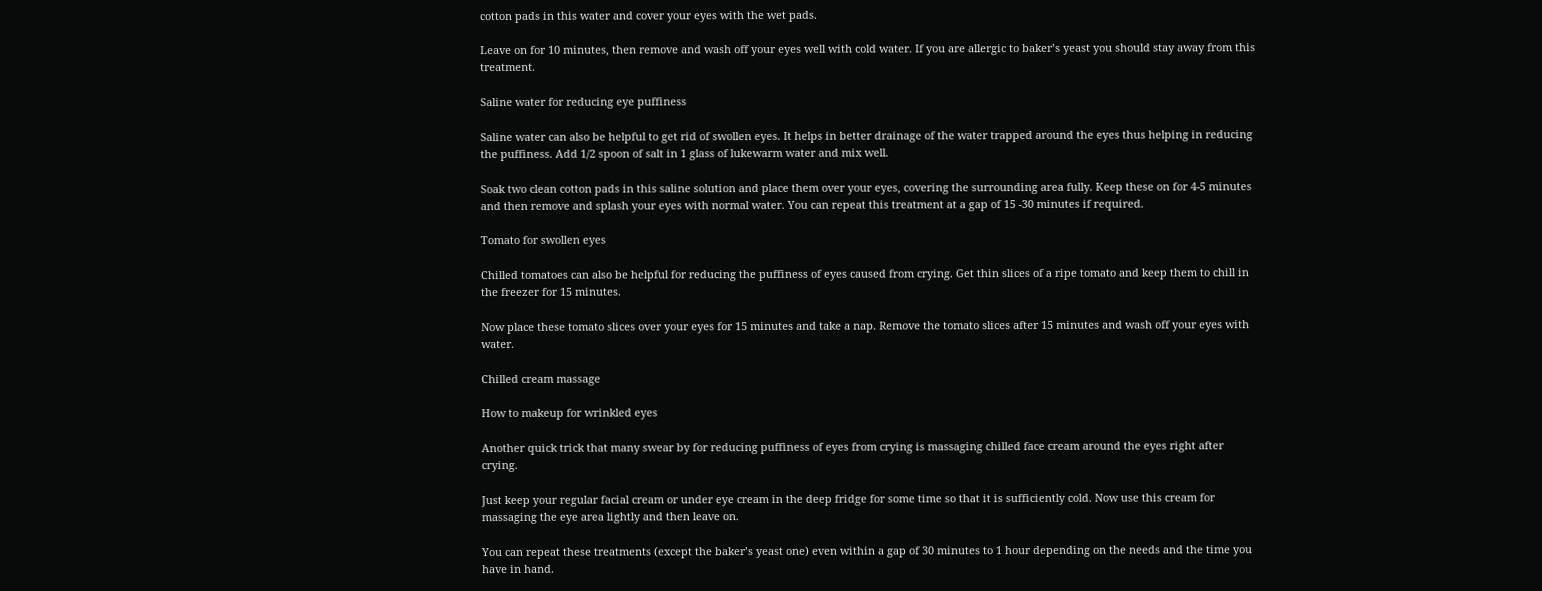cotton pads in this water and cover your eyes with the wet pads.

Leave on for 10 minutes, then remove and wash off your eyes well with cold water. If you are allergic to baker’s yeast you should stay away from this treatment.

Saline water for reducing eye puffiness

Saline water can also be helpful to get rid of swollen eyes. It helps in better drainage of the water trapped around the eyes thus helping in reducing the puffiness. Add 1/2 spoon of salt in 1 glass of lukewarm water and mix well.

Soak two clean cotton pads in this saline solution and place them over your eyes, covering the surrounding area fully. Keep these on for 4-5 minutes and then remove and splash your eyes with normal water. You can repeat this treatment at a gap of 15 -30 minutes if required.

Tomato for swollen eyes

Chilled tomatoes can also be helpful for reducing the puffiness of eyes caused from crying. Get thin slices of a ripe tomato and keep them to chill in the freezer for 15 minutes.

Now place these tomato slices over your eyes for 15 minutes and take a nap. Remove the tomato slices after 15 minutes and wash off your eyes with water.

Chilled cream massage

How to makeup for wrinkled eyes

Another quick trick that many swear by for reducing puffiness of eyes from crying is massaging chilled face cream around the eyes right after crying.

Just keep your regular facial cream or under eye cream in the deep fridge for some time so that it is sufficiently cold. Now use this cream for massaging the eye area lightly and then leave on.

You can repeat these treatments (except the baker’s yeast one) even within a gap of 30 minutes to 1 hour depending on the needs and the time you have in hand.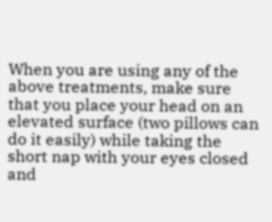When you are using any of the above treatments, make sure that you place your head on an elevated surface (two pillows can do it easily) while taking the short nap with your eyes closed and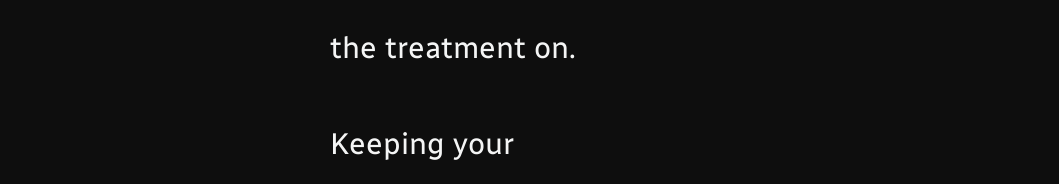the treatment on.

Keeping your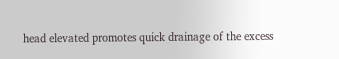head elevated promotes quick drainage of the excess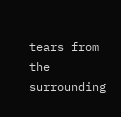tears from the surrounding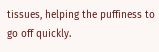tissues, helping the puffiness to go off quickly.